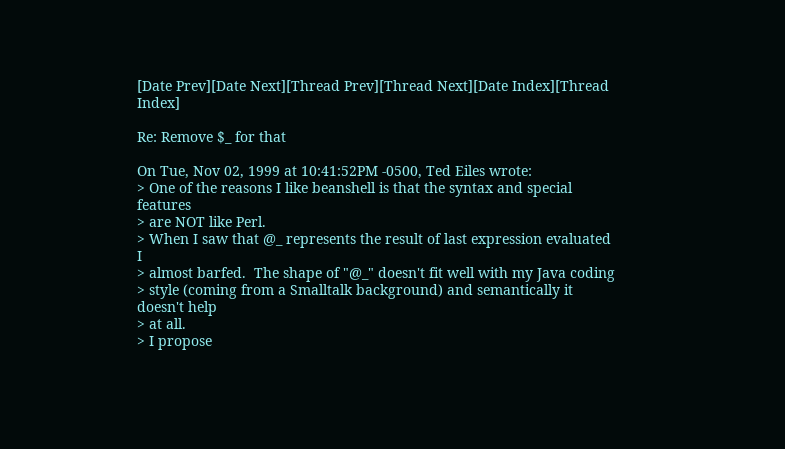[Date Prev][Date Next][Thread Prev][Thread Next][Date Index][Thread Index]

Re: Remove $_ for that

On Tue, Nov 02, 1999 at 10:41:52PM -0500, Ted Eiles wrote:
> One of the reasons I like beanshell is that the syntax and special features
> are NOT like Perl.
> When I saw that @_ represents the result of last expression evaluated I
> almost barfed.  The shape of "@_" doesn't fit well with my Java coding
> style (coming from a Smalltalk background) and semantically it doesn't help
> at all.
> I propose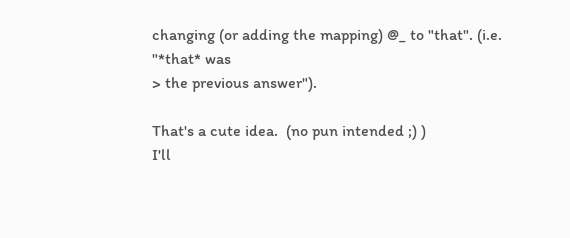changing (or adding the mapping) @_ to "that". (i.e. "*that* was
> the previous answer").

That's a cute idea.  (no pun intended ;) )
I'll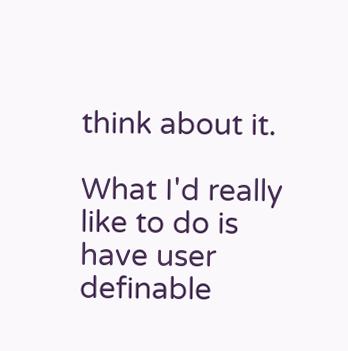think about it.

What I'd really like to do is have user definable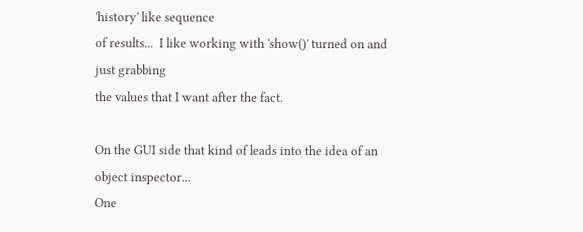'history' like sequence
of results...  I like working with 'show()' turned on and just grabbing
the values that I want after the fact.

On the GUI side that kind of leads into the idea of an object inspector...
One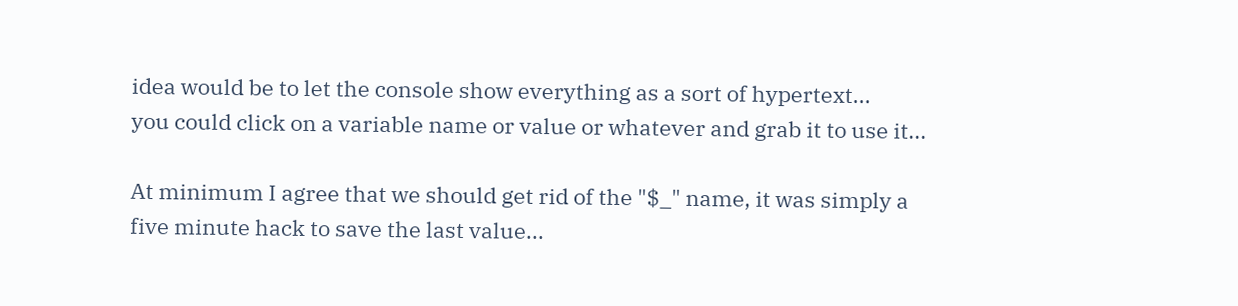idea would be to let the console show everything as a sort of hypertext...
you could click on a variable name or value or whatever and grab it to use it...

At minimum I agree that we should get rid of the "$_" name, it was simply a
five minute hack to save the last value...